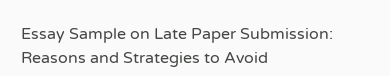Essay Sample on Late Paper Submission: Reasons and Strategies to Avoid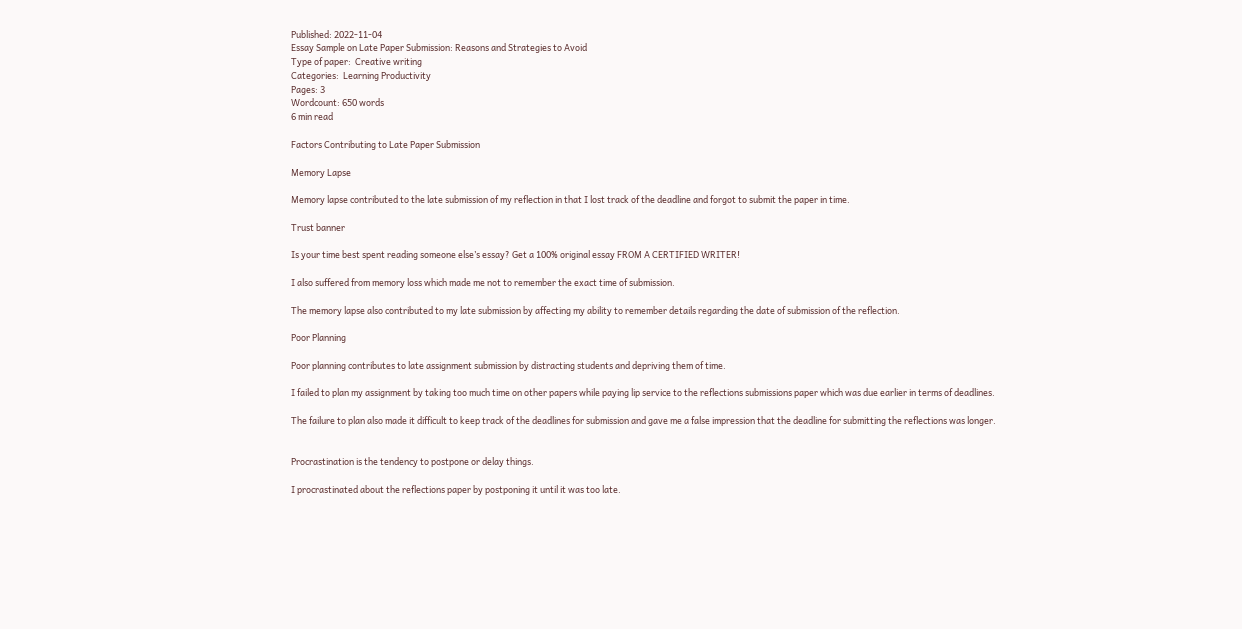Published: 2022-11-04
Essay Sample on Late Paper Submission: Reasons and Strategies to Avoid
Type of paper:  Creative writing
Categories:  Learning Productivity
Pages: 3
Wordcount: 650 words
6 min read

Factors Contributing to Late Paper Submission

Memory Lapse

Memory lapse contributed to the late submission of my reflection in that I lost track of the deadline and forgot to submit the paper in time.

Trust banner

Is your time best spent reading someone else’s essay? Get a 100% original essay FROM A CERTIFIED WRITER!

I also suffered from memory loss which made me not to remember the exact time of submission.

The memory lapse also contributed to my late submission by affecting my ability to remember details regarding the date of submission of the reflection.

Poor Planning

Poor planning contributes to late assignment submission by distracting students and depriving them of time.

I failed to plan my assignment by taking too much time on other papers while paying lip service to the reflections submissions paper which was due earlier in terms of deadlines.

The failure to plan also made it difficult to keep track of the deadlines for submission and gave me a false impression that the deadline for submitting the reflections was longer.


Procrastination is the tendency to postpone or delay things.

I procrastinated about the reflections paper by postponing it until it was too late.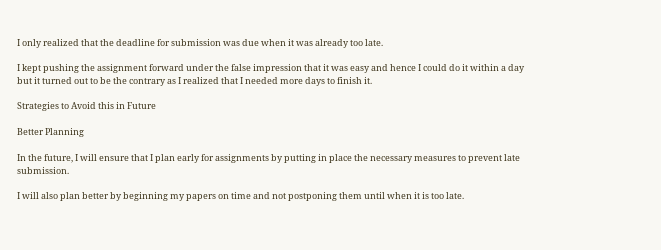I only realized that the deadline for submission was due when it was already too late.

I kept pushing the assignment forward under the false impression that it was easy and hence I could do it within a day but it turned out to be the contrary as I realized that I needed more days to finish it.

Strategies to Avoid this in Future

Better Planning

In the future, I will ensure that I plan early for assignments by putting in place the necessary measures to prevent late submission.

I will also plan better by beginning my papers on time and not postponing them until when it is too late.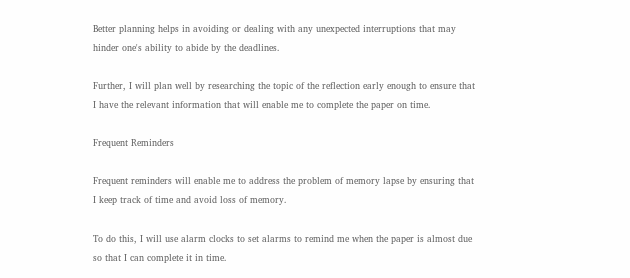Better planning helps in avoiding or dealing with any unexpected interruptions that may hinder one's ability to abide by the deadlines.

Further, I will plan well by researching the topic of the reflection early enough to ensure that I have the relevant information that will enable me to complete the paper on time.

Frequent Reminders

Frequent reminders will enable me to address the problem of memory lapse by ensuring that I keep track of time and avoid loss of memory.

To do this, I will use alarm clocks to set alarms to remind me when the paper is almost due so that I can complete it in time.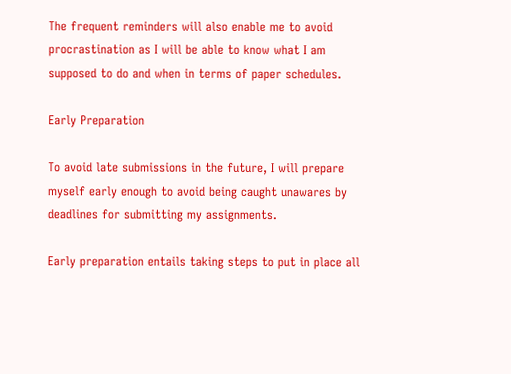The frequent reminders will also enable me to avoid procrastination as I will be able to know what I am supposed to do and when in terms of paper schedules.

Early Preparation

To avoid late submissions in the future, I will prepare myself early enough to avoid being caught unawares by deadlines for submitting my assignments.

Early preparation entails taking steps to put in place all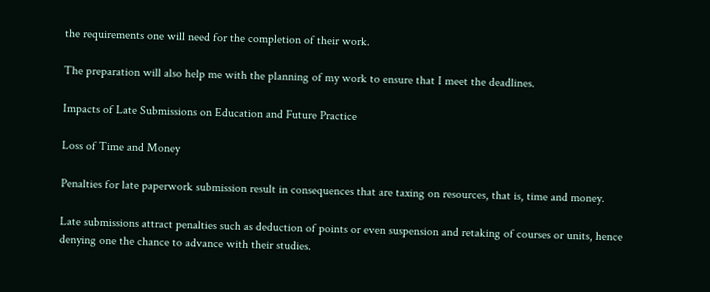the requirements one will need for the completion of their work.

The preparation will also help me with the planning of my work to ensure that I meet the deadlines.

Impacts of Late Submissions on Education and Future Practice

Loss of Time and Money

Penalties for late paperwork submission result in consequences that are taxing on resources, that is, time and money.

Late submissions attract penalties such as deduction of points or even suspension and retaking of courses or units, hence denying one the chance to advance with their studies.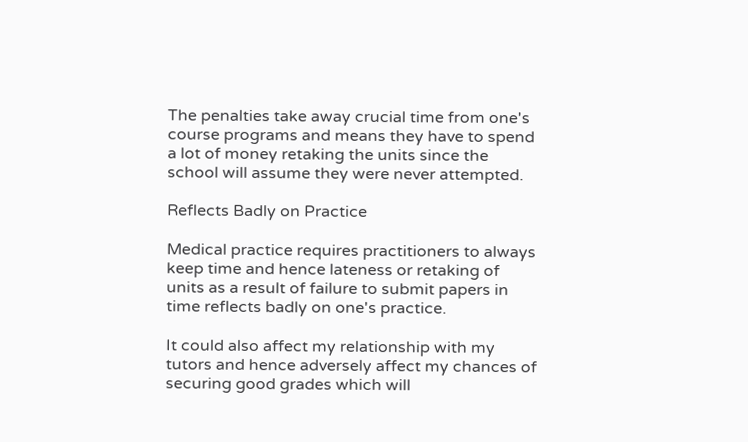The penalties take away crucial time from one's course programs and means they have to spend a lot of money retaking the units since the school will assume they were never attempted.

Reflects Badly on Practice

Medical practice requires practitioners to always keep time and hence lateness or retaking of units as a result of failure to submit papers in time reflects badly on one's practice.

It could also affect my relationship with my tutors and hence adversely affect my chances of securing good grades which will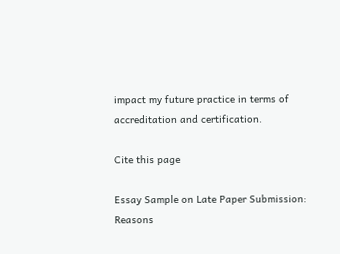impact my future practice in terms of accreditation and certification.

Cite this page

Essay Sample on Late Paper Submission: Reasons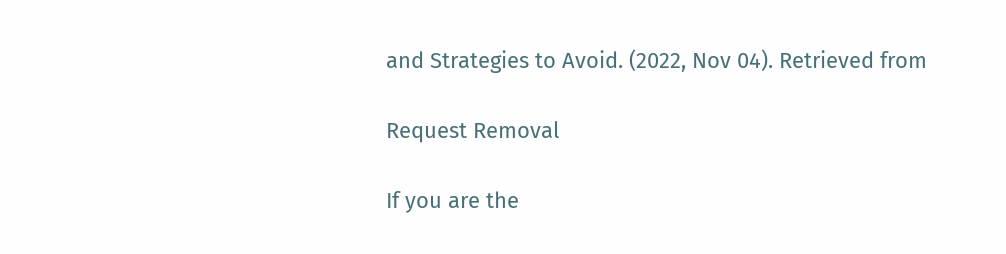and Strategies to Avoid. (2022, Nov 04). Retrieved from

Request Removal

If you are the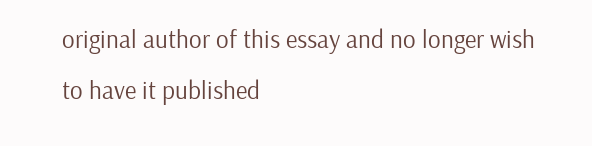original author of this essay and no longer wish to have it published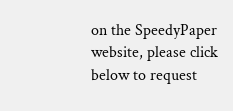on the SpeedyPaper website, please click below to request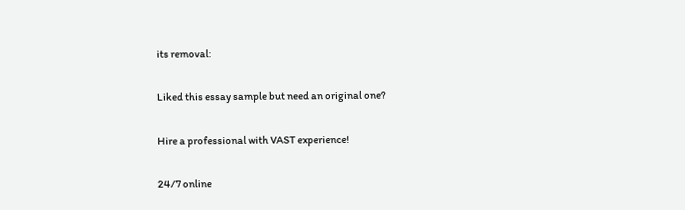its removal:

Liked this essay sample but need an original one?

Hire a professional with VAST experience!

24/7 online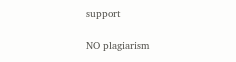support

NO plagiarism